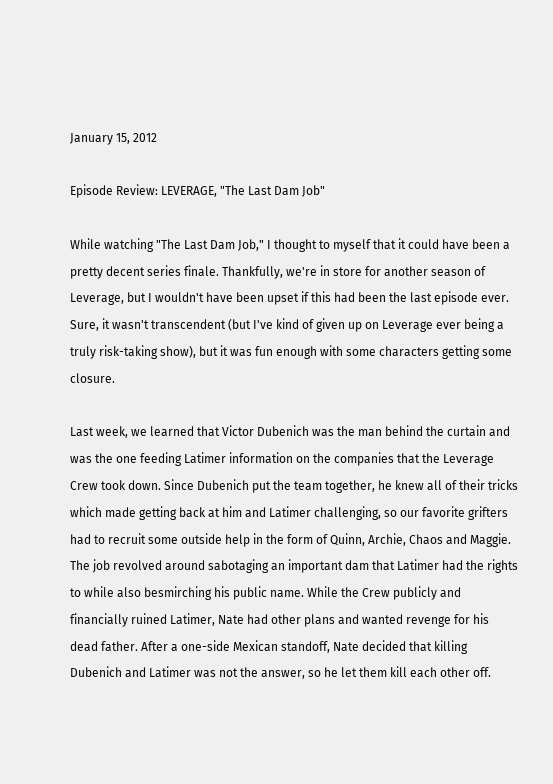January 15, 2012

Episode Review: LEVERAGE, "The Last Dam Job"

While watching "The Last Dam Job," I thought to myself that it could have been a pretty decent series finale. Thankfully, we're in store for another season of Leverage, but I wouldn't have been upset if this had been the last episode ever. Sure, it wasn't transcendent (but I've kind of given up on Leverage ever being a truly risk-taking show), but it was fun enough with some characters getting some closure.

Last week, we learned that Victor Dubenich was the man behind the curtain and was the one feeding Latimer information on the companies that the Leverage Crew took down. Since Dubenich put the team together, he knew all of their tricks which made getting back at him and Latimer challenging, so our favorite grifters had to recruit some outside help in the form of Quinn, Archie, Chaos and Maggie. The job revolved around sabotaging an important dam that Latimer had the rights to while also besmirching his public name. While the Crew publicly and financially ruined Latimer, Nate had other plans and wanted revenge for his dead father. After a one-side Mexican standoff, Nate decided that killing Dubenich and Latimer was not the answer, so he let them kill each other off.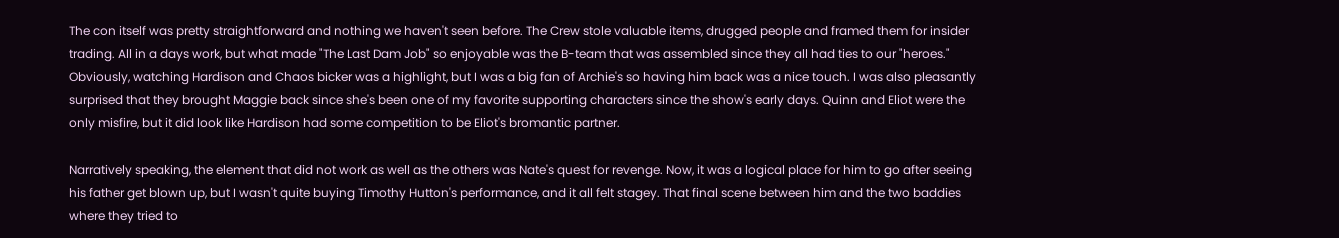The con itself was pretty straightforward and nothing we haven't seen before. The Crew stole valuable items, drugged people and framed them for insider trading. All in a days work, but what made "The Last Dam Job" so enjoyable was the B-team that was assembled since they all had ties to our "heroes." Obviously, watching Hardison and Chaos bicker was a highlight, but I was a big fan of Archie's so having him back was a nice touch. I was also pleasantly surprised that they brought Maggie back since she's been one of my favorite supporting characters since the show's early days. Quinn and Eliot were the only misfire, but it did look like Hardison had some competition to be Eliot's bromantic partner.

Narratively speaking, the element that did not work as well as the others was Nate's quest for revenge. Now, it was a logical place for him to go after seeing his father get blown up, but I wasn't quite buying Timothy Hutton's performance, and it all felt stagey. That final scene between him and the two baddies where they tried to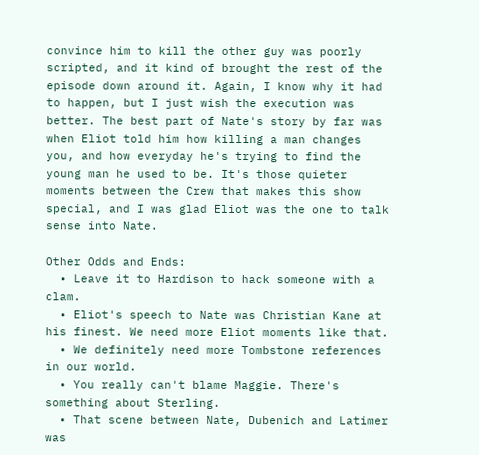convince him to kill the other guy was poorly scripted, and it kind of brought the rest of the episode down around it. Again, I know why it had to happen, but I just wish the execution was better. The best part of Nate's story by far was when Eliot told him how killing a man changes you, and how everyday he's trying to find the young man he used to be. It's those quieter moments between the Crew that makes this show special, and I was glad Eliot was the one to talk sense into Nate.

Other Odds and Ends:
  • Leave it to Hardison to hack someone with a clam.
  • Eliot's speech to Nate was Christian Kane at his finest. We need more Eliot moments like that.
  • We definitely need more Tombstone references in our world.
  • You really can't blame Maggie. There's something about Sterling.
  • That scene between Nate, Dubenich and Latimer was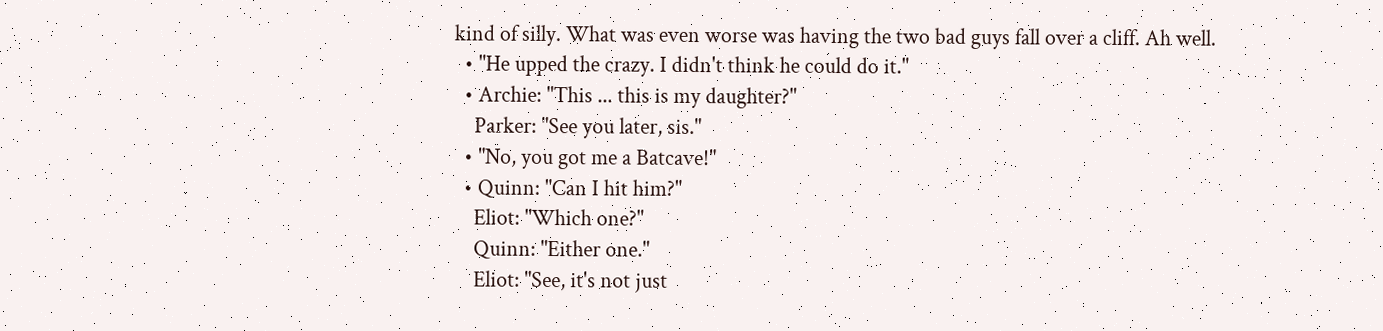kind of silly. What was even worse was having the two bad guys fall over a cliff. Ah well.
  • "He upped the crazy. I didn't think he could do it."
  • Archie: "This ... this is my daughter?"
    Parker: "See you later, sis."
  • "No, you got me a Batcave!"
  • Quinn: "Can I hit him?"
    Eliot: "Which one?"
    Quinn: "Either one."
    Eliot: "See, it's not just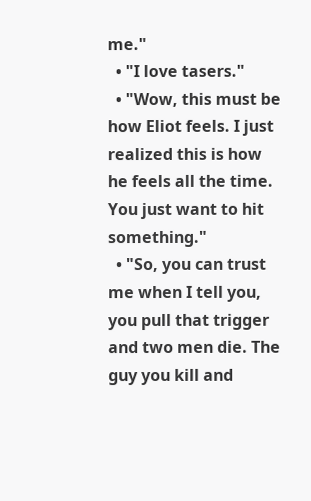me."
  • "I love tasers."
  • "Wow, this must be how Eliot feels. I just realized this is how he feels all the time. You just want to hit something."
  • "So, you can trust me when I tell you, you pull that trigger and two men die. The guy you kill and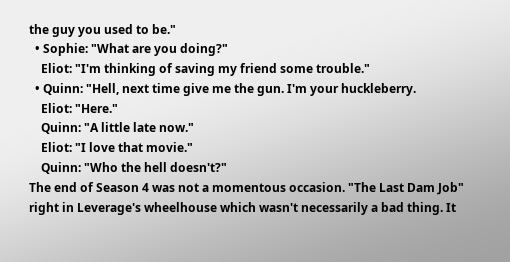the guy you used to be."
  • Sophie: "What are you doing?"
    Eliot: "I'm thinking of saving my friend some trouble."
  • Quinn: "Hell, next time give me the gun. I'm your huckleberry.
    Eliot: "Here."
    Quinn: "A little late now."
    Eliot: "I love that movie."
    Quinn: "Who the hell doesn't?"
The end of Season 4 was not a momentous occasion. "The Last Dam Job" right in Leverage's wheelhouse which wasn't necessarily a bad thing. It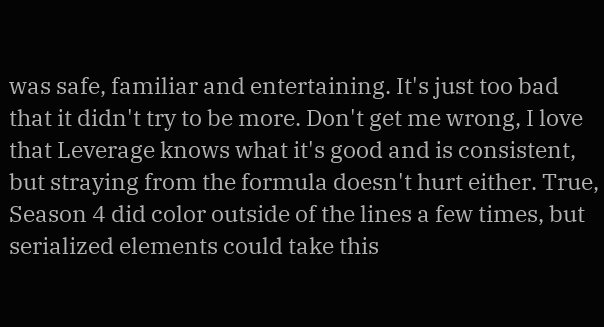was safe, familiar and entertaining. It's just too bad that it didn't try to be more. Don't get me wrong, I love that Leverage knows what it's good and is consistent, but straying from the formula doesn't hurt either. True, Season 4 did color outside of the lines a few times, but serialized elements could take this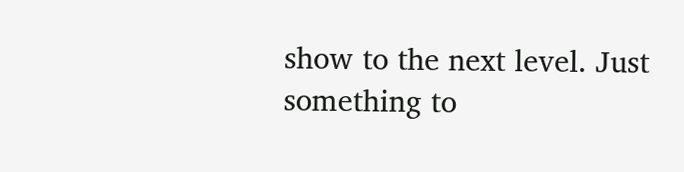show to the next level. Just something to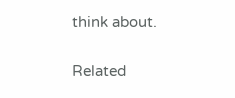think about.


Related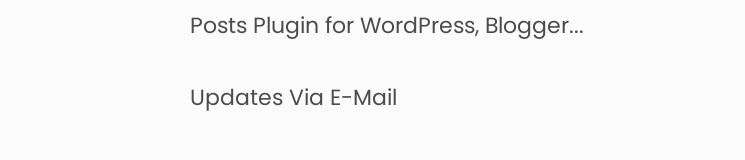Posts Plugin for WordPress, Blogger...

Updates Via E-Mail